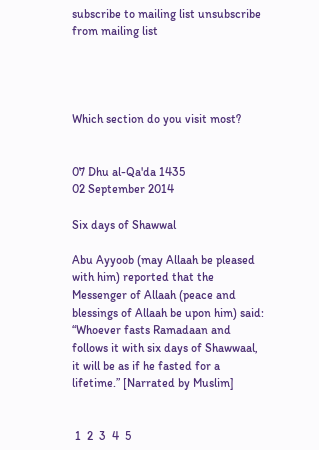subscribe to mailing list unsubscribe from mailing list




Which section do you visit most?


07 Dhu al-Qa'da 1435
02 September 2014

Six days of Shawwal

Abu Ayyoob (may Allaah be pleased with him) reported that the Messenger of Allaah (peace and blessings of Allaah be upon him) said: “Whoever fasts Ramadaan and follows it with six days of Shawwaal, it will be as if he fasted for a lifetime.” [Narrated by Muslim]


 1  2  3  4  5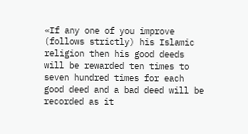«If any one of you improve (follows strictly) his Islamic religion then his good deeds will be rewarded ten times to seven hundred times for each good deed and a bad deed will be recorded as it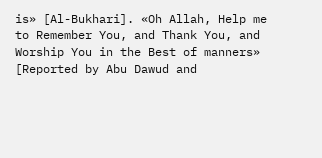is» [Al-Bukhari]. «Oh Allah, Help me to Remember You, and Thank You, and Worship You in the Best of manners» [Reported by Abu Dawud and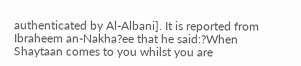authenticated by Al-Albani]. It is reported from Ibraheem an-Nakha?ee that he said:?When Shaytaan comes to you whilst you are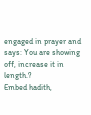engaged in prayer and says: You are showing off, increase it in length.?
Embed hadith,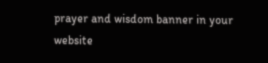prayer and wisdom banner in your website